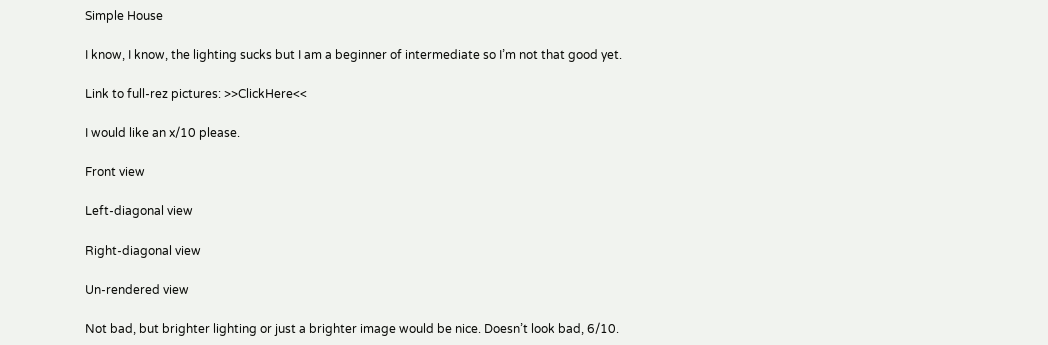Simple House

I know, I know, the lighting sucks but I am a beginner of intermediate so I’m not that good yet.

Link to full-rez pictures: >>ClickHere<<

I would like an x/10 please.

Front view

Left-diagonal view

Right-diagonal view

Un-rendered view

Not bad, but brighter lighting or just a brighter image would be nice. Doesn’t look bad, 6/10.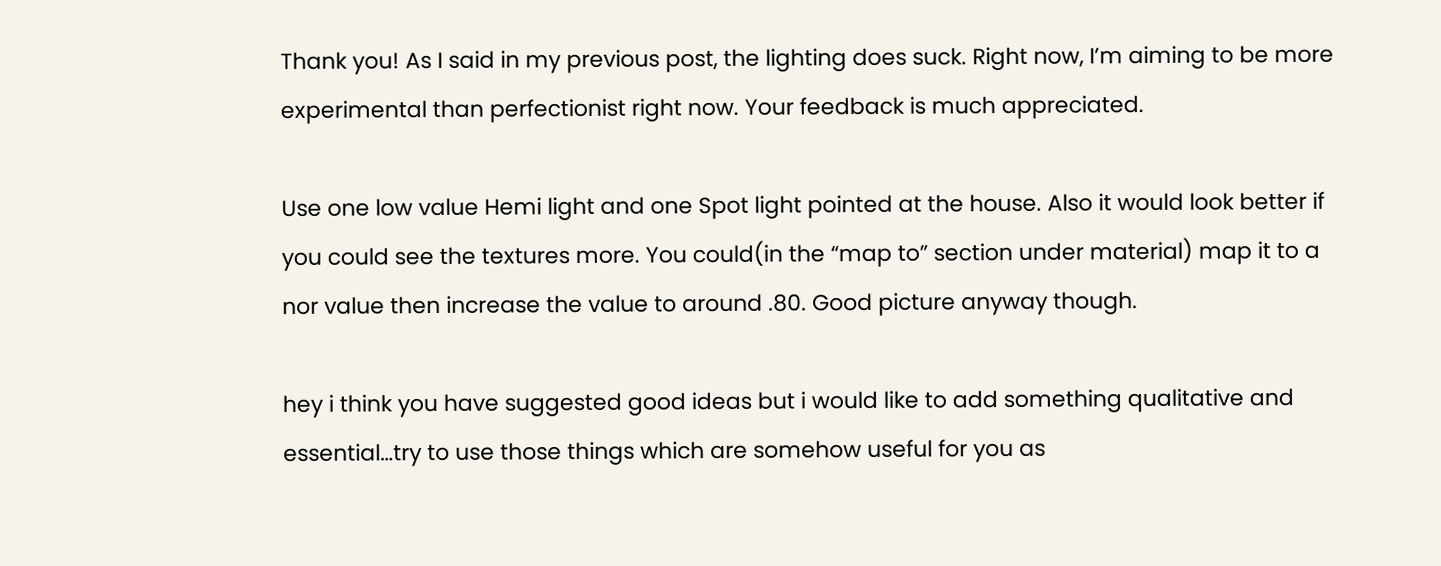Thank you! As I said in my previous post, the lighting does suck. Right now, I’m aiming to be more experimental than perfectionist right now. Your feedback is much appreciated.

Use one low value Hemi light and one Spot light pointed at the house. Also it would look better if you could see the textures more. You could(in the “map to” section under material) map it to a nor value then increase the value to around .80. Good picture anyway though.

hey i think you have suggested good ideas but i would like to add something qualitative and essential…try to use those things which are somehow useful for you as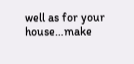well as for your house…make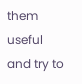them useful and try to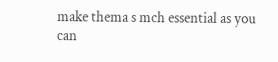make thema s mch essential as you can